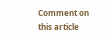Comment on this article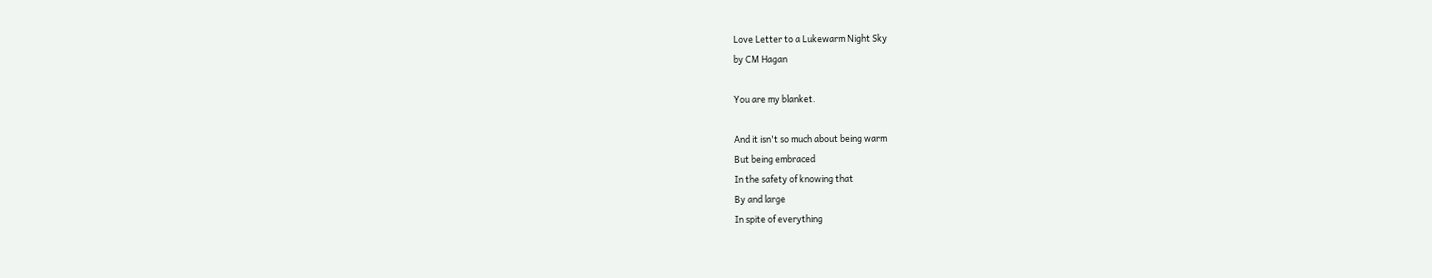Love Letter to a Lukewarm Night Sky
by CM Hagan

You are my blanket.

And it isn't so much about being warm
But being embraced
In the safety of knowing that
By and large
In spite of everything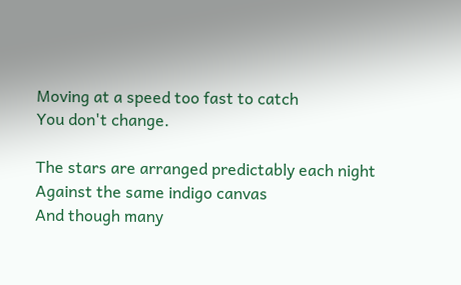Moving at a speed too fast to catch
You don't change.

The stars are arranged predictably each night
Against the same indigo canvas
And though many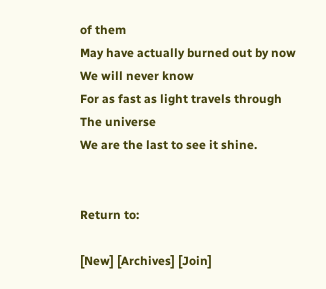of them
May have actually burned out by now
We will never know
For as fast as light travels through
The universe
We are the last to see it shine.


Return to:

[New] [Archives] [Join]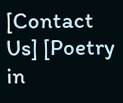[Contact Us] [Poetry in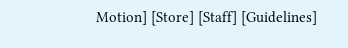Motion] [Store] [Staff] [Guidelines]